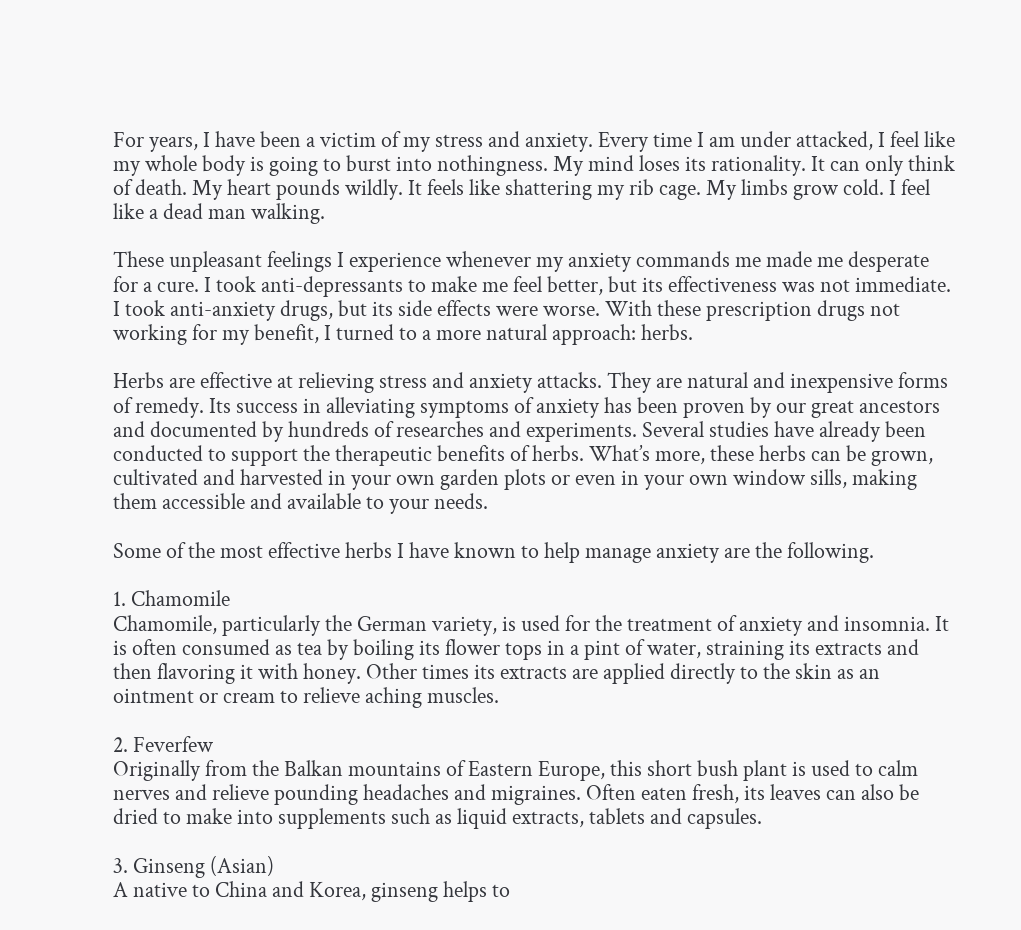For years, I have been a victim of my stress and anxiety. Every time I am under attacked, I feel like my whole body is going to burst into nothingness. My mind loses its rationality. It can only think of death. My heart pounds wildly. It feels like shattering my rib cage. My limbs grow cold. I feel like a dead man walking.

These unpleasant feelings I experience whenever my anxiety commands me made me desperate for a cure. I took anti-depressants to make me feel better, but its effectiveness was not immediate. I took anti-anxiety drugs, but its side effects were worse. With these prescription drugs not working for my benefit, I turned to a more natural approach: herbs.

Herbs are effective at relieving stress and anxiety attacks. They are natural and inexpensive forms of remedy. Its success in alleviating symptoms of anxiety has been proven by our great ancestors and documented by hundreds of researches and experiments. Several studies have already been conducted to support the therapeutic benefits of herbs. What’s more, these herbs can be grown, cultivated and harvested in your own garden plots or even in your own window sills, making them accessible and available to your needs.

Some of the most effective herbs I have known to help manage anxiety are the following.

1. Chamomile
Chamomile, particularly the German variety, is used for the treatment of anxiety and insomnia. It is often consumed as tea by boiling its flower tops in a pint of water, straining its extracts and then flavoring it with honey. Other times its extracts are applied directly to the skin as an ointment or cream to relieve aching muscles.

2. Feverfew
Originally from the Balkan mountains of Eastern Europe, this short bush plant is used to calm nerves and relieve pounding headaches and migraines. Often eaten fresh, its leaves can also be dried to make into supplements such as liquid extracts, tablets and capsules.

3. Ginseng (Asian)
A native to China and Korea, ginseng helps to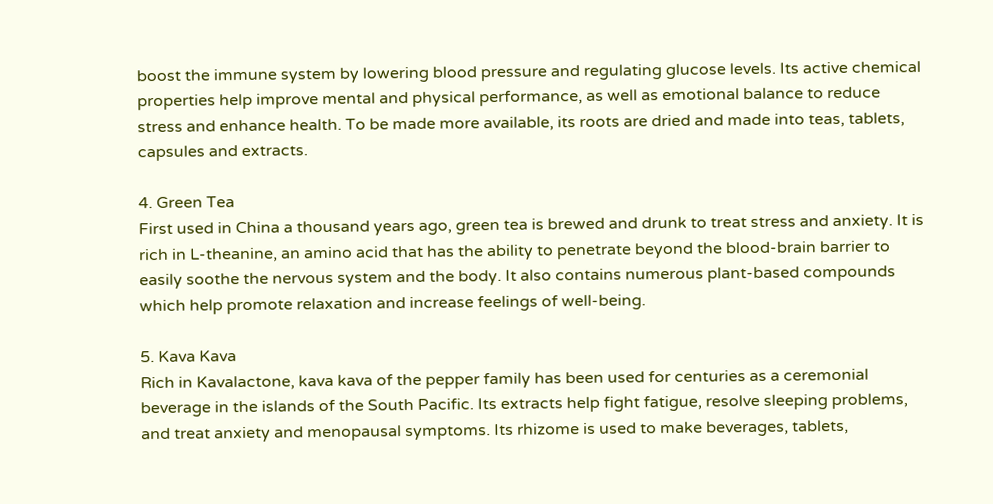boost the immune system by lowering blood pressure and regulating glucose levels. Its active chemical properties help improve mental and physical performance, as well as emotional balance to reduce stress and enhance health. To be made more available, its roots are dried and made into teas, tablets, capsules and extracts.

4. Green Tea
First used in China a thousand years ago, green tea is brewed and drunk to treat stress and anxiety. It is rich in L-theanine, an amino acid that has the ability to penetrate beyond the blood-brain barrier to easily soothe the nervous system and the body. It also contains numerous plant-based compounds which help promote relaxation and increase feelings of well-being.

5. Kava Kava
Rich in Kavalactone, kava kava of the pepper family has been used for centuries as a ceremonial beverage in the islands of the South Pacific. Its extracts help fight fatigue, resolve sleeping problems, and treat anxiety and menopausal symptoms. Its rhizome is used to make beverages, tablets,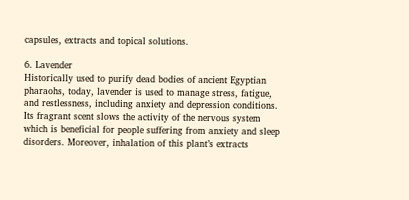capsules, extracts and topical solutions.

6. Lavender
Historically used to purify dead bodies of ancient Egyptian pharaohs, today, lavender is used to manage stress, fatigue, and restlessness, including anxiety and depression conditions. Its fragrant scent slows the activity of the nervous system which is beneficial for people suffering from anxiety and sleep disorders. Moreover, inhalation of this plant’s extracts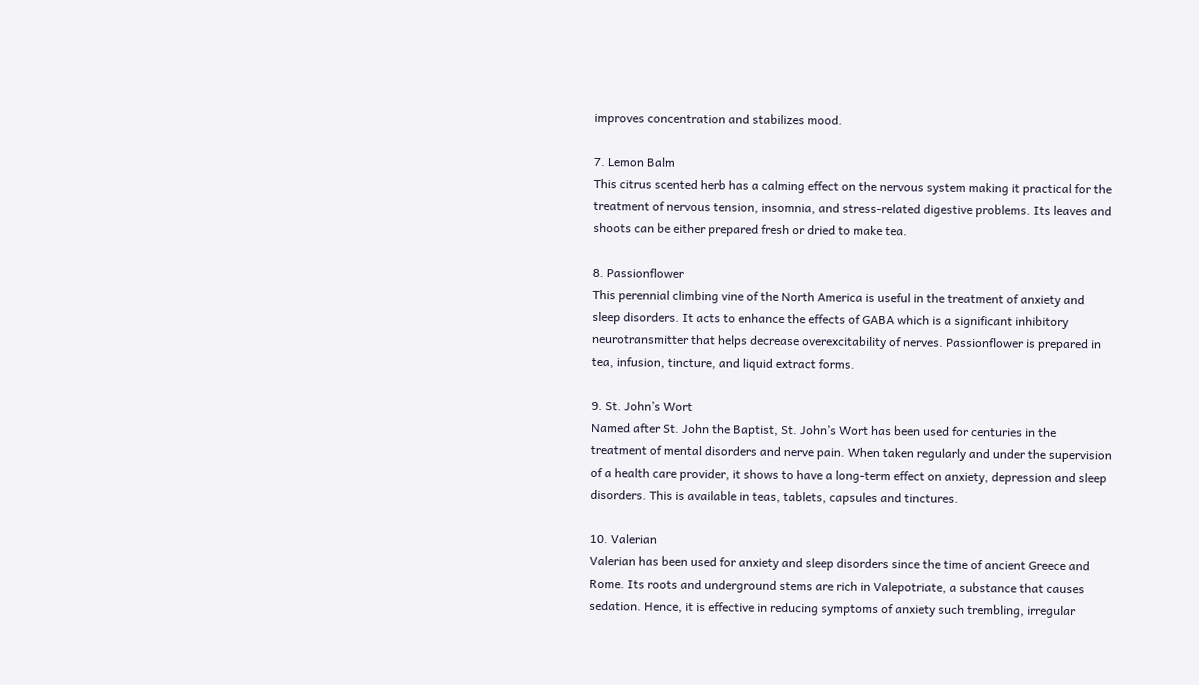improves concentration and stabilizes mood.

7. Lemon Balm
This citrus scented herb has a calming effect on the nervous system making it practical for the treatment of nervous tension, insomnia, and stress-related digestive problems. Its leaves and shoots can be either prepared fresh or dried to make tea.

8. Passionflower
This perennial climbing vine of the North America is useful in the treatment of anxiety and sleep disorders. It acts to enhance the effects of GABA which is a significant inhibitory neurotransmitter that helps decrease overexcitability of nerves. Passionflower is prepared in tea, infusion, tincture, and liquid extract forms.

9. St. John’s Wort
Named after St. John the Baptist, St. John’s Wort has been used for centuries in the treatment of mental disorders and nerve pain. When taken regularly and under the supervision of a health care provider, it shows to have a long-term effect on anxiety, depression and sleep disorders. This is available in teas, tablets, capsules and tinctures.

10. Valerian
Valerian has been used for anxiety and sleep disorders since the time of ancient Greece and Rome. Its roots and underground stems are rich in Valepotriate, a substance that causes sedation. Hence, it is effective in reducing symptoms of anxiety such trembling, irregular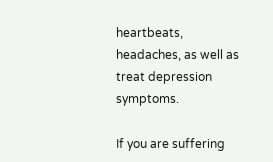heartbeats, headaches, as well as treat depression symptoms.

If you are suffering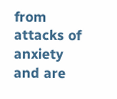from attacks of anxiety and are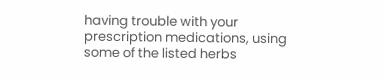having trouble with your prescription medications, using some of the listed herbs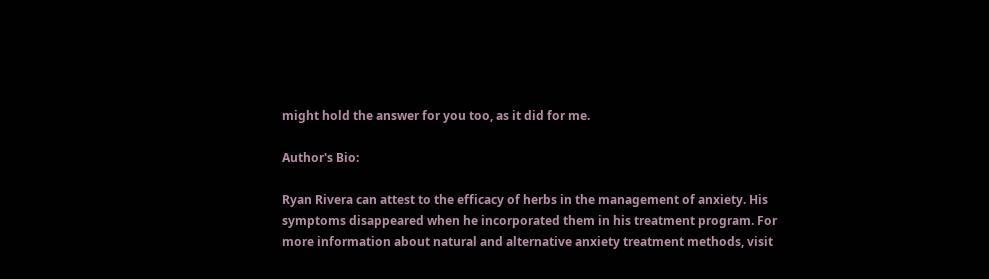might hold the answer for you too, as it did for me.

Author's Bio:

Ryan Rivera can attest to the efficacy of herbs in the management of anxiety. His symptoms disappeared when he incorporated them in his treatment program. For more information about natural and alternative anxiety treatment methods, visit